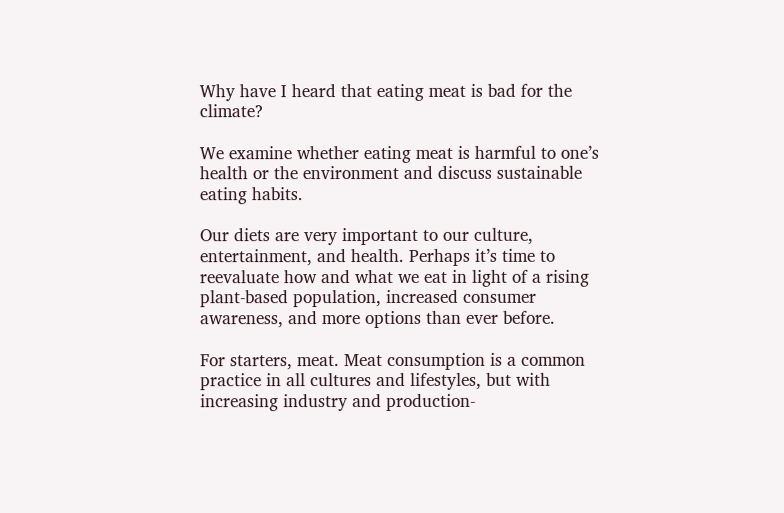Why have I heard that eating meat is bad for the climate?

We examine whether eating meat is harmful to one’s health or the environment and discuss sustainable eating habits.

Our diets are very important to our culture, entertainment, and health. Perhaps it’s time to reevaluate how and what we eat in light of a rising plant-based population, increased consumer awareness, and more options than ever before.

For starters, meat. Meat consumption is a common practice in all cultures and lifestyles, but with increasing industry and production-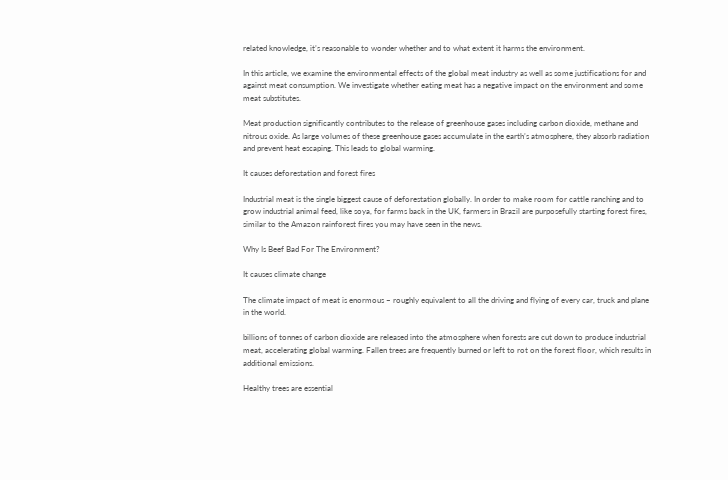related knowledge, it’s reasonable to wonder whether and to what extent it harms the environment.

In this article, we examine the environmental effects of the global meat industry as well as some justifications for and against meat consumption. We investigate whether eating meat has a negative impact on the environment and some meat substitutes.

Meat production significantly contributes to the release of greenhouse gases including carbon dioxide, methane and nitrous oxide. As large volumes of these greenhouse gases accumulate in the earth’s atmosphere, they absorb radiation and prevent heat escaping. This leads to global warming.

It causes deforestation and forest fires

Industrial meat is the single biggest cause of deforestation globally. In order to make room for cattle ranching and to grow industrial animal feed, like soya, for farms back in the UK, farmers in Brazil are purposefully starting forest fires, similar to the Amazon rainforest fires you may have seen in the news.

Why Is Beef Bad For The Environment?

It causes climate change

The climate impact of meat is enormous – roughly equivalent to all the driving and flying of every car, truck and plane in the world.

billions of tonnes of carbon dioxide are released into the atmosphere when forests are cut down to produce industrial meat, accelerating global warming. Fallen trees are frequently burned or left to rot on the forest floor, which results in additional emissions.

Healthy trees are essential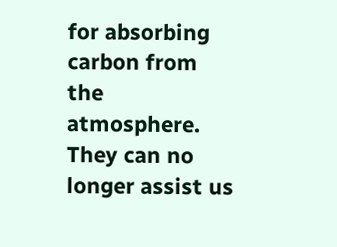for absorbing carbon from the atmosphere. They can no longer assist us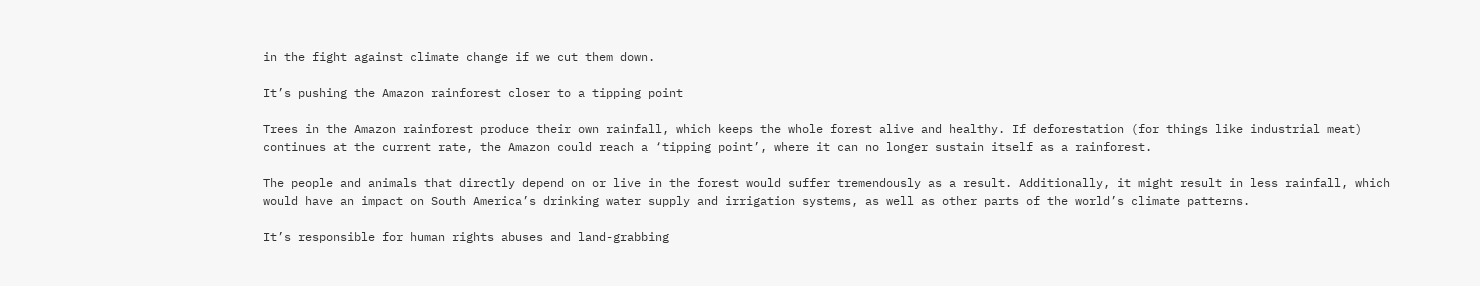in the fight against climate change if we cut them down.

It’s pushing the Amazon rainforest closer to a tipping point

Trees in the Amazon rainforest produce their own rainfall, which keeps the whole forest alive and healthy. If deforestation (for things like industrial meat) continues at the current rate, the Amazon could reach a ‘tipping point’, where it can no longer sustain itself as a rainforest.

The people and animals that directly depend on or live in the forest would suffer tremendously as a result. Additionally, it might result in less rainfall, which would have an impact on South America’s drinking water supply and irrigation systems, as well as other parts of the world’s climate patterns.

It’s responsible for human rights abuses and land-grabbing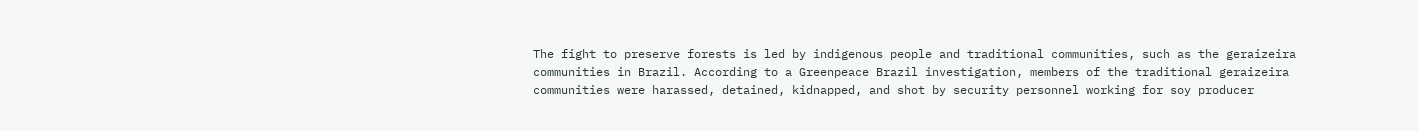The fight to preserve forests is led by indigenous people and traditional communities, such as the geraizeira communities in Brazil. According to a Greenpeace Brazil investigation, members of the traditional geraizeira communities were harassed, detained, kidnapped, and shot by security personnel working for soy producer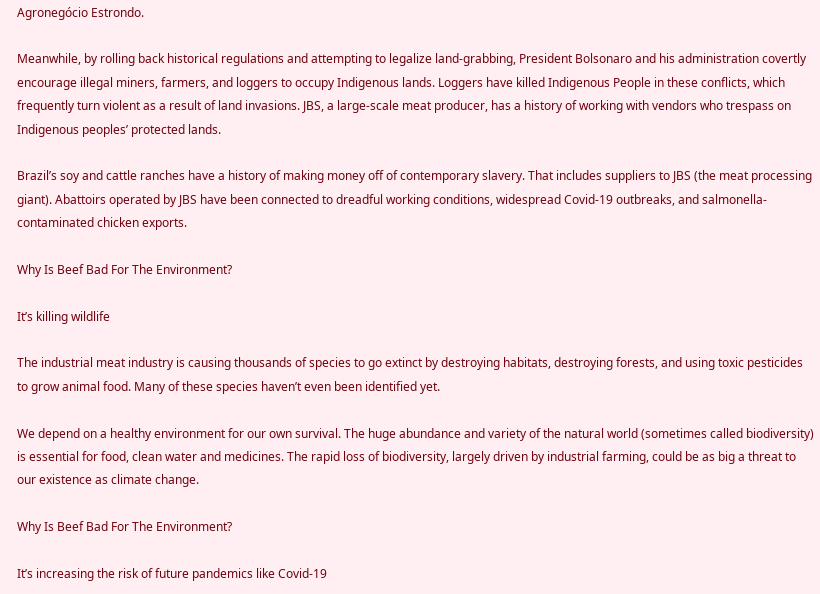Agronegócio Estrondo.

Meanwhile, by rolling back historical regulations and attempting to legalize land-grabbing, President Bolsonaro and his administration covertly encourage illegal miners, farmers, and loggers to occupy Indigenous lands. Loggers have killed Indigenous People in these conflicts, which frequently turn violent as a result of land invasions. JBS, a large-scale meat producer, has a history of working with vendors who trespass on Indigenous peoples’ protected lands.

Brazil’s soy and cattle ranches have a history of making money off of contemporary slavery. That includes suppliers to JBS (the meat processing giant). Abattoirs operated by JBS have been connected to dreadful working conditions, widespread Covid-19 outbreaks, and salmonella-contaminated chicken exports.

Why Is Beef Bad For The Environment?

It’s killing wildlife

The industrial meat industry is causing thousands of species to go extinct by destroying habitats, destroying forests, and using toxic pesticides to grow animal food. Many of these species haven’t even been identified yet.

We depend on a healthy environment for our own survival. The huge abundance and variety of the natural world (sometimes called biodiversity) is essential for food, clean water and medicines. The rapid loss of biodiversity, largely driven by industrial farming, could be as big a threat to our existence as climate change.

Why Is Beef Bad For The Environment?

It’s increasing the risk of future pandemics like Covid-19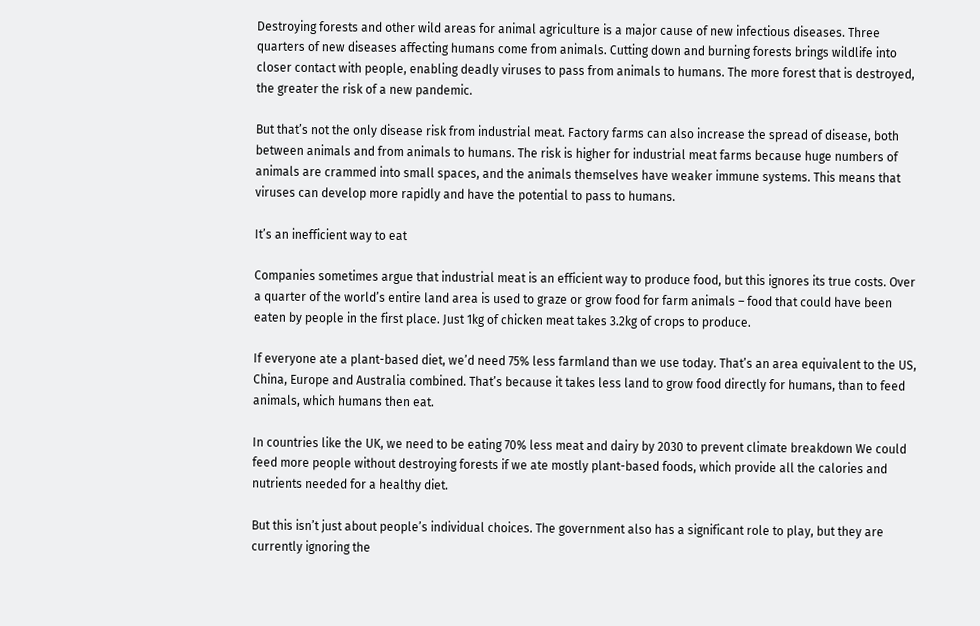Destroying forests and other wild areas for animal agriculture is a major cause of new infectious diseases. Three quarters of new diseases affecting humans come from animals. Cutting down and burning forests brings wildlife into closer contact with people, enabling deadly viruses to pass from animals to humans. The more forest that is destroyed, the greater the risk of a new pandemic.

But that’s not the only disease risk from industrial meat. Factory farms can also increase the spread of disease, both between animals and from animals to humans. The risk is higher for industrial meat farms because huge numbers of animals are crammed into small spaces, and the animals themselves have weaker immune systems. This means that viruses can develop more rapidly and have the potential to pass to humans.

It’s an inefficient way to eat

Companies sometimes argue that industrial meat is an efficient way to produce food, but this ignores its true costs. Over a quarter of the world’s entire land area is used to graze or grow food for farm animals – food that could have been eaten by people in the first place. Just 1kg of chicken meat takes 3.2kg of crops to produce.

If everyone ate a plant-based diet, we’d need 75% less farmland than we use today. That’s an area equivalent to the US, China, Europe and Australia combined. That’s because it takes less land to grow food directly for humans, than to feed animals, which humans then eat.

In countries like the UK, we need to be eating 70% less meat and dairy by 2030 to prevent climate breakdown We could feed more people without destroying forests if we ate mostly plant-based foods, which provide all the calories and nutrients needed for a healthy diet.

But this isn’t just about people’s individual choices. The government also has a significant role to play, but they are currently ignoring the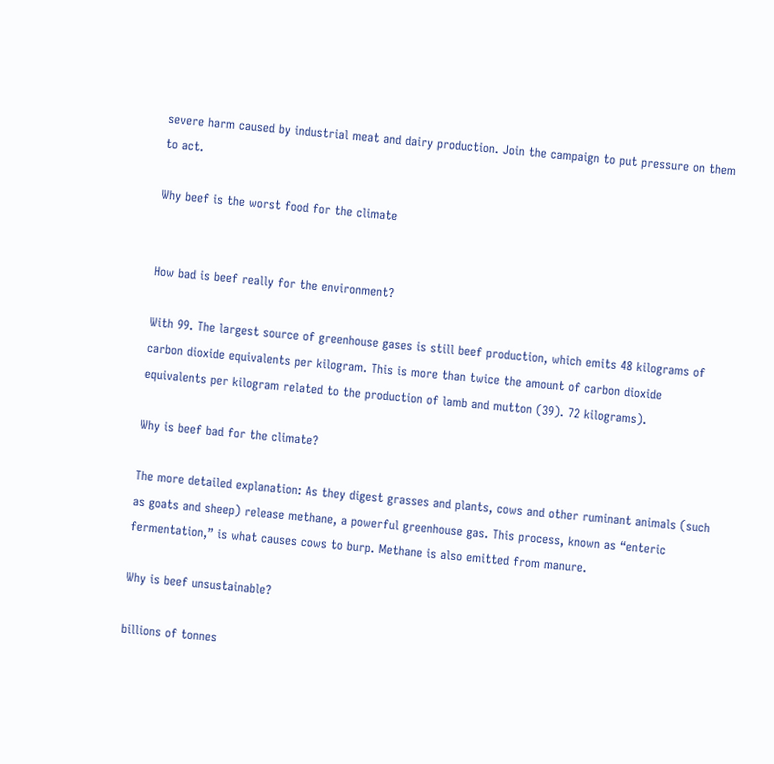severe harm caused by industrial meat and dairy production. Join the campaign to put pressure on them to act.

Why beef is the worst food for the climate


How bad is beef really for the environment?

With 99. The largest source of greenhouse gases is still beef production, which emits 48 kilograms of carbon dioxide equivalents per kilogram. This is more than twice the amount of carbon dioxide equivalents per kilogram related to the production of lamb and mutton (39). 72 kilograms).

Why is beef bad for the climate?

The more detailed explanation: As they digest grasses and plants, cows and other ruminant animals (such as goats and sheep) release methane, a powerful greenhouse gas. This process, known as “enteric fermentation,” is what causes cows to burp. Methane is also emitted from manure.

Why is beef unsustainable?

billions of tonnes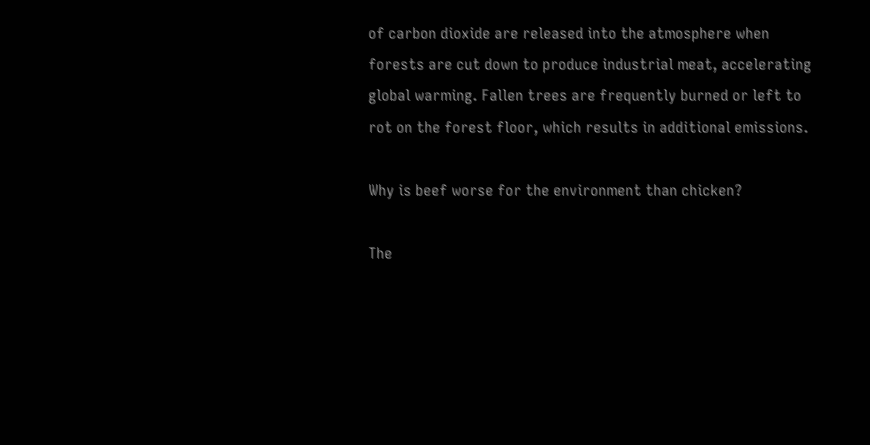of carbon dioxide are released into the atmosphere when forests are cut down to produce industrial meat, accelerating global warming. Fallen trees are frequently burned or left to rot on the forest floor, which results in additional emissions.

Why is beef worse for the environment than chicken?

The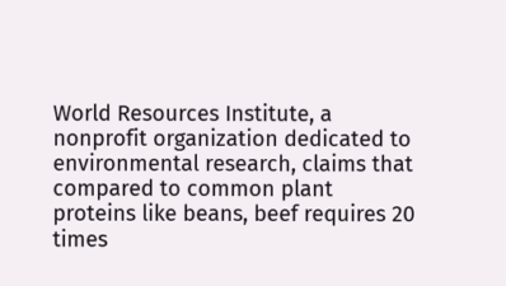World Resources Institute, a nonprofit organization dedicated to environmental research, claims that compared to common plant proteins like beans, beef requires 20 times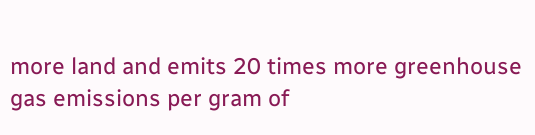more land and emits 20 times more greenhouse gas emissions per gram of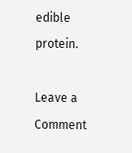edible protein.

Leave a Comment